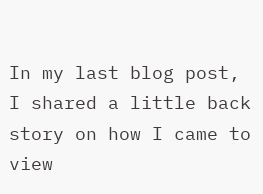In my last blog post, I shared a little back story on how I came to view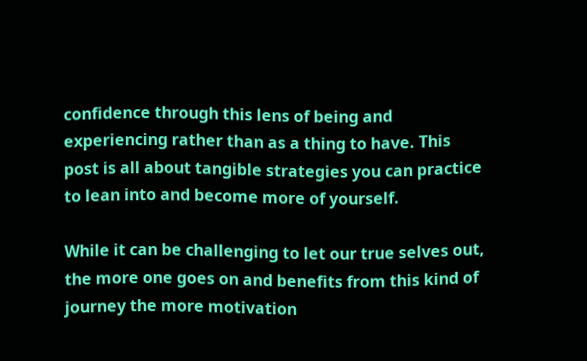confidence through this lens of being and experiencing rather than as a thing to have. This post is all about tangible strategies you can practice to lean into and become more of yourself.

While it can be challenging to let our true selves out, the more one goes on and benefits from this kind of journey the more motivation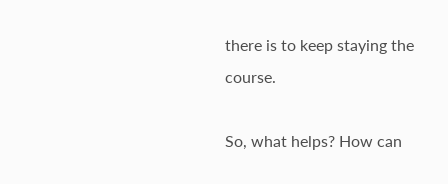there is to keep staying the course.

So, what helps? How can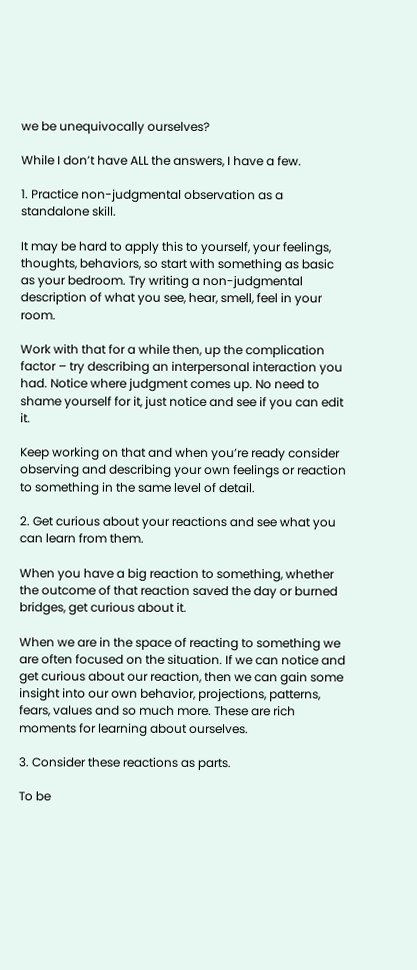we be unequivocally ourselves?

While I don’t have ALL the answers, I have a few.

1. Practice non-judgmental observation as a standalone skill.

It may be hard to apply this to yourself, your feelings, thoughts, behaviors, so start with something as basic as your bedroom. Try writing a non-judgmental description of what you see, hear, smell, feel in your room.

Work with that for a while then, up the complication factor – try describing an interpersonal interaction you had. Notice where judgment comes up. No need to shame yourself for it, just notice and see if you can edit it.

Keep working on that and when you’re ready consider observing and describing your own feelings or reaction to something in the same level of detail.

2. Get curious about your reactions and see what you can learn from them.

When you have a big reaction to something, whether the outcome of that reaction saved the day or burned bridges, get curious about it.

When we are in the space of reacting to something we are often focused on the situation. If we can notice and get curious about our reaction, then we can gain some insight into our own behavior, projections, patterns, fears, values and so much more. These are rich moments for learning about ourselves.

3. Consider these reactions as parts.

To be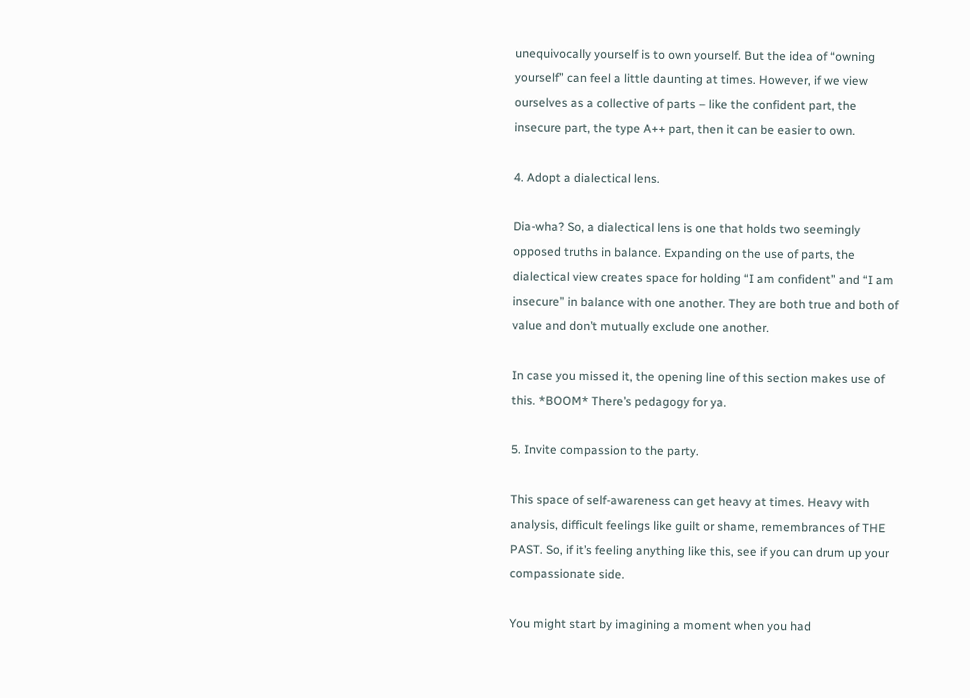unequivocally yourself is to own yourself. But the idea of “owning yourself” can feel a little daunting at times. However, if we view ourselves as a collective of parts – like the confident part, the insecure part, the type A++ part, then it can be easier to own.

4. Adopt a dialectical lens.

Dia-wha? So, a dialectical lens is one that holds two seemingly opposed truths in balance. Expanding on the use of parts, the dialectical view creates space for holding “I am confident” and “I am insecure” in balance with one another. They are both true and both of value and don’t mutually exclude one another.

In case you missed it, the opening line of this section makes use of this. *BOOM* There’s pedagogy for ya.

5. Invite compassion to the party.

This space of self-awareness can get heavy at times. Heavy with analysis, difficult feelings like guilt or shame, remembrances of THE PAST. So, if it’s feeling anything like this, see if you can drum up your compassionate side.

You might start by imagining a moment when you had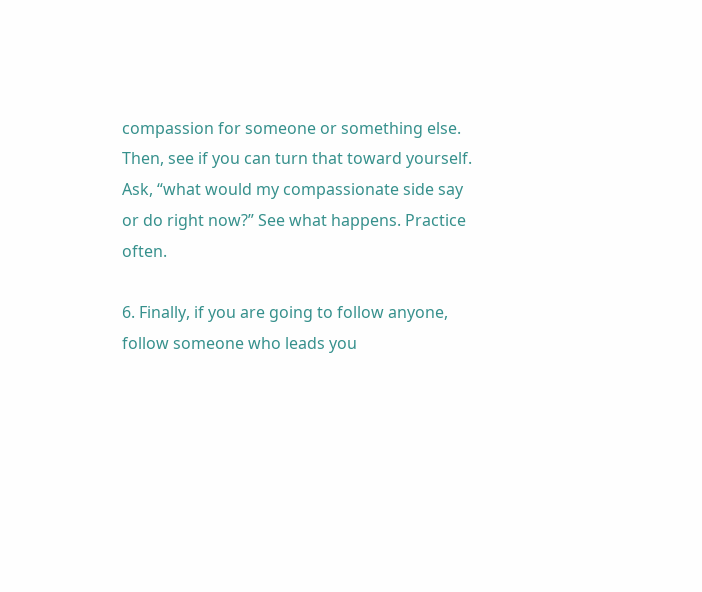compassion for someone or something else. Then, see if you can turn that toward yourself. Ask, “what would my compassionate side say or do right now?” See what happens. Practice often.

6. Finally, if you are going to follow anyone, follow someone who leads you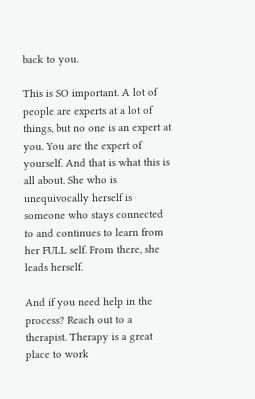back to you.

This is SO important. A lot of people are experts at a lot of things, but no one is an expert at you. You are the expert of yourself. And that is what this is all about. She who is unequivocally herself is someone who stays connected to and continues to learn from her FULL self. From there, she leads herself.

And if you need help in the process? Reach out to a therapist. Therapy is a great place to work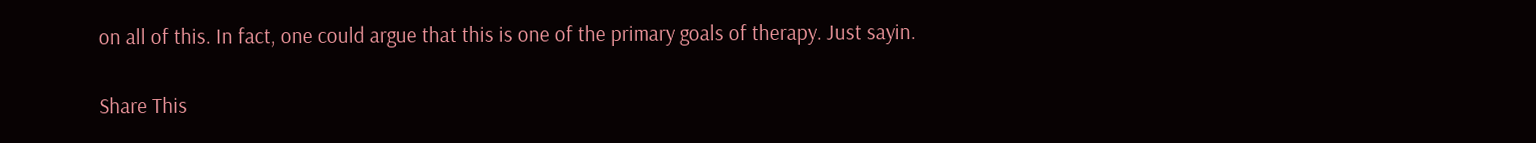on all of this. In fact, one could argue that this is one of the primary goals of therapy. Just sayin.

Share This